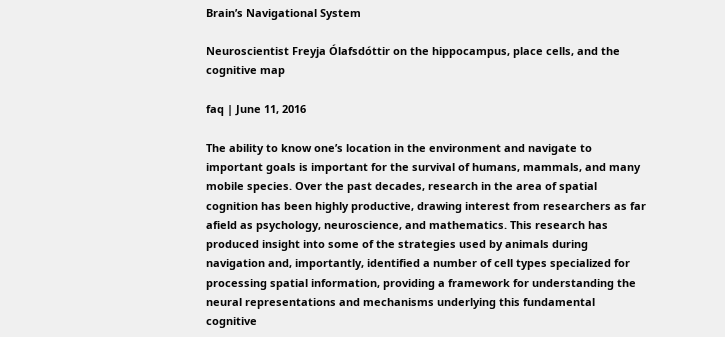Brain’s Navigational System

Neuroscientist Freyja Ólafsdóttir on the hippocampus, place cells, and the cognitive map

faq | June 11, 2016

The ability to know one’s location in the environment and navigate to important goals is important for the survival of humans, mammals, and many mobile species. Over the past decades, research in the area of spatial cognition has been highly productive, drawing interest from researchers as far afield as psychology, neuroscience, and mathematics. This research has produced insight into some of the strategies used by animals during navigation and, importantly, identified a number of cell types specialized for processing spatial information, providing a framework for understanding the neural representations and mechanisms underlying this fundamental cognitive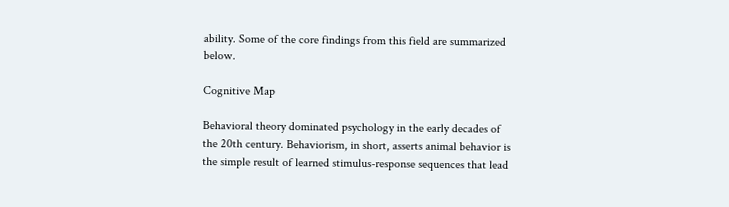ability. Some of the core findings from this field are summarized below.

Cognitive Map

Behavioral theory dominated psychology in the early decades of the 20th century. Behaviorism, in short, asserts animal behavior is the simple result of learned stimulus-response sequences that lead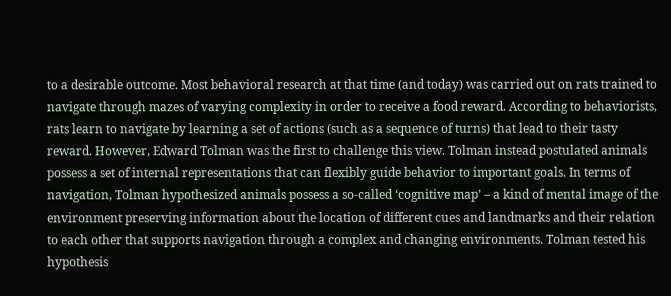to a desirable outcome. Most behavioral research at that time (and today) was carried out on rats trained to navigate through mazes of varying complexity in order to receive a food reward. According to behaviorists, rats learn to navigate by learning a set of actions (such as a sequence of turns) that lead to their tasty reward. However, Edward Tolman was the first to challenge this view. Tolman instead postulated animals possess a set of internal representations that can flexibly guide behavior to important goals. In terms of navigation, Tolman hypothesized animals possess a so-called ‘cognitive map’ – a kind of mental image of the environment preserving information about the location of different cues and landmarks and their relation to each other that supports navigation through a complex and changing environments. Tolman tested his hypothesis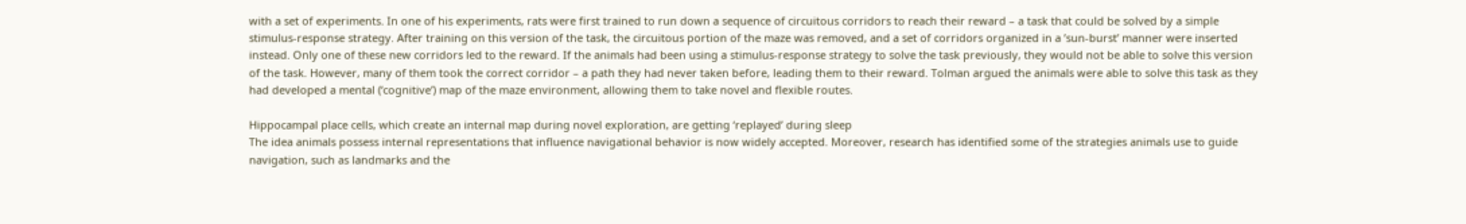with a set of experiments. In one of his experiments, rats were first trained to run down a sequence of circuitous corridors to reach their reward – a task that could be solved by a simple stimulus-response strategy. After training on this version of the task, the circuitous portion of the maze was removed, and a set of corridors organized in a ’sun-burst’ manner were inserted instead. Only one of these new corridors led to the reward. If the animals had been using a stimulus-response strategy to solve the task previously, they would not be able to solve this version of the task. However, many of them took the correct corridor – a path they had never taken before, leading them to their reward. Tolman argued the animals were able to solve this task as they had developed a mental (‘cognitive’) map of the maze environment, allowing them to take novel and flexible routes.

Hippocampal place cells, which create an internal map during novel exploration, are getting ‘replayed’ during sleep
The idea animals possess internal representations that influence navigational behavior is now widely accepted. Moreover, research has identified some of the strategies animals use to guide navigation, such as landmarks and the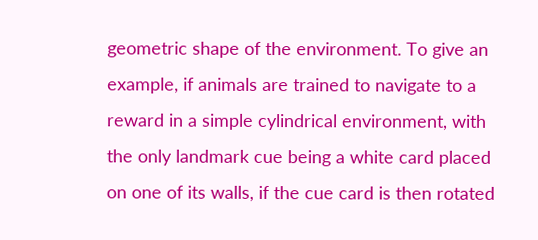geometric shape of the environment. To give an example, if animals are trained to navigate to a reward in a simple cylindrical environment, with the only landmark cue being a white card placed on one of its walls, if the cue card is then rotated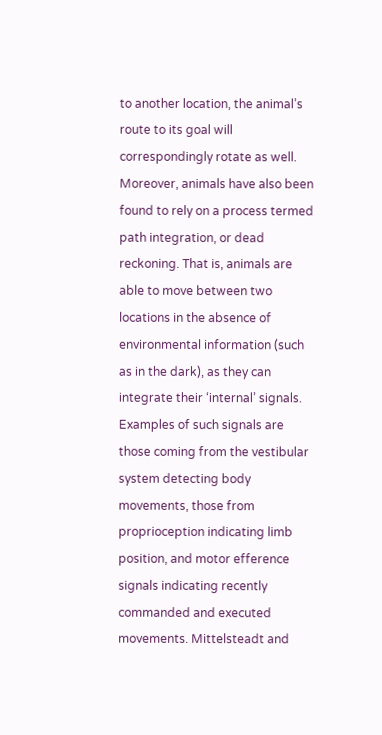to another location, the animal’s route to its goal will correspondingly rotate as well. Moreover, animals have also been found to rely on a process termed path integration, or dead reckoning. That is, animals are able to move between two locations in the absence of environmental information (such as in the dark), as they can integrate their ‘internal’ signals. Examples of such signals are those coming from the vestibular system detecting body movements, those from proprioception indicating limb position, and motor efference signals indicating recently commanded and executed movements. Mittelsteadt and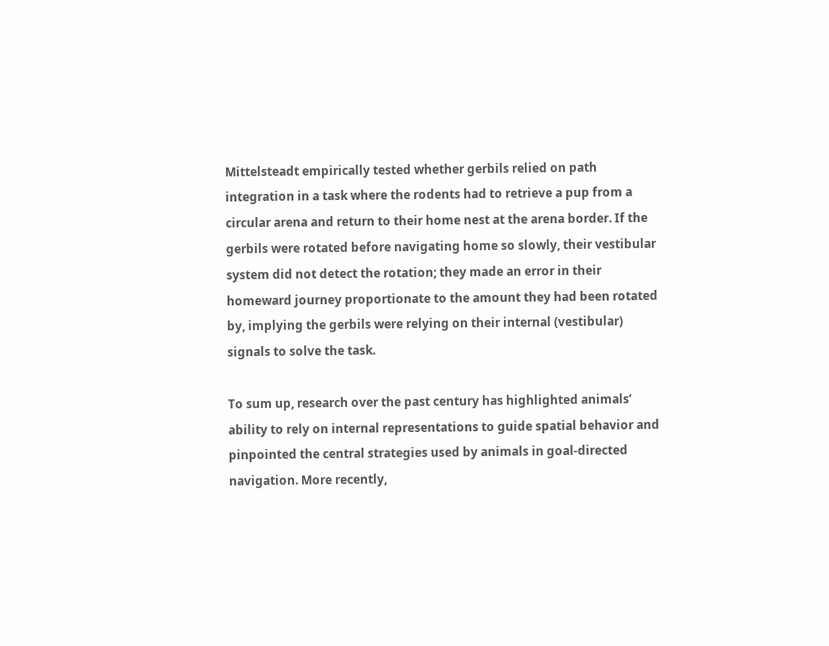Mittelsteadt empirically tested whether gerbils relied on path integration in a task where the rodents had to retrieve a pup from a circular arena and return to their home nest at the arena border. If the gerbils were rotated before navigating home so slowly, their vestibular system did not detect the rotation; they made an error in their homeward journey proportionate to the amount they had been rotated by, implying the gerbils were relying on their internal (vestibular) signals to solve the task.

To sum up, research over the past century has highlighted animals’ ability to rely on internal representations to guide spatial behavior and pinpointed the central strategies used by animals in goal-directed navigation. More recently,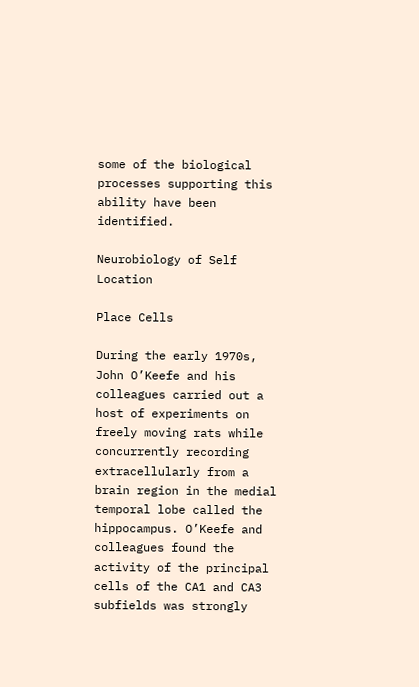some of the biological processes supporting this ability have been identified.

Neurobiology of Self Location

Place Cells

During the early 1970s, John O’Keefe and his colleagues carried out a host of experiments on freely moving rats while concurrently recording extracellularly from a brain region in the medial temporal lobe called the hippocampus. O’Keefe and colleagues found the activity of the principal cells of the CA1 and CA3 subfields was strongly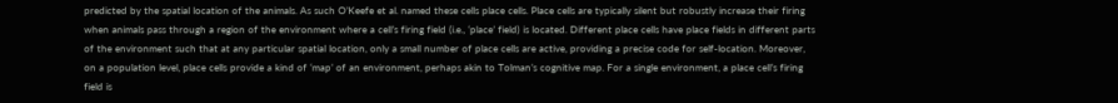predicted by the spatial location of the animals. As such O’Keefe et al. named these cells place cells. Place cells are typically silent but robustly increase their firing when animals pass through a region of the environment where a cell’s firing field (i.e., ‘place’ field) is located. Different place cells have place fields in different parts of the environment such that at any particular spatial location, only a small number of place cells are active, providing a precise code for self-location. Moreover, on a population level, place cells provide a kind of ‘map’ of an environment, perhaps akin to Tolman’s cognitive map. For a single environment, a place cell’s firing field is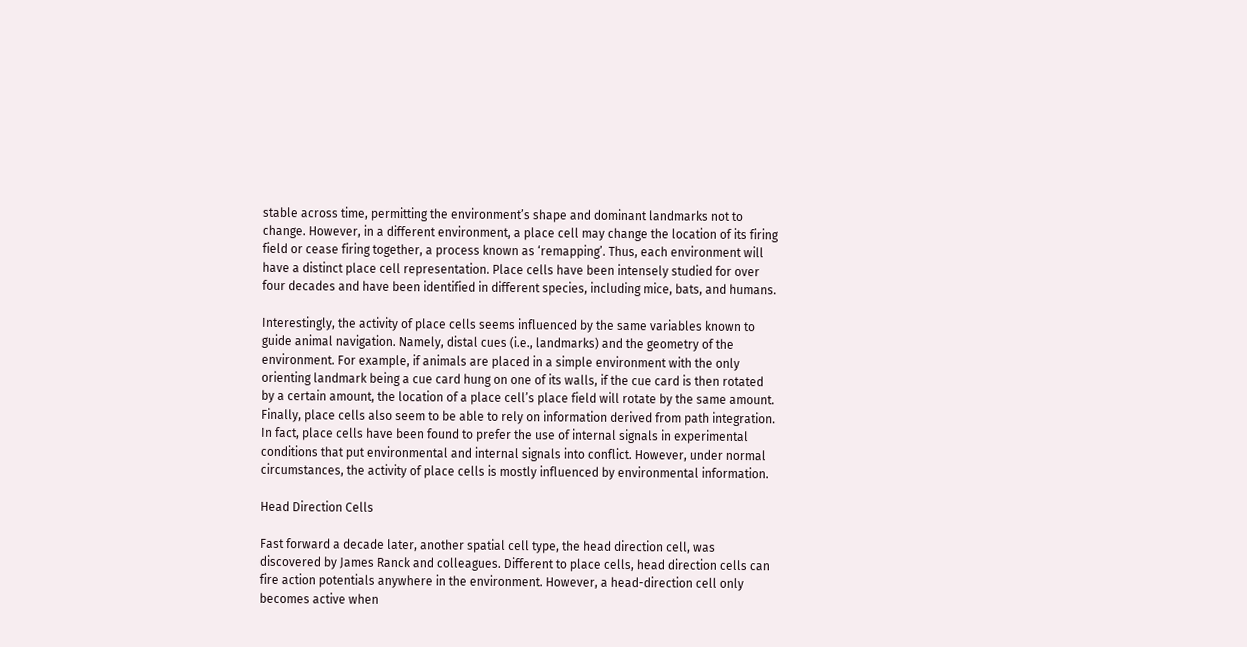stable across time, permitting the environment’s shape and dominant landmarks not to change. However, in a different environment, a place cell may change the location of its firing field or cease firing together, a process known as ‘remapping’. Thus, each environment will have a distinct place cell representation. Place cells have been intensely studied for over four decades and have been identified in different species, including mice, bats, and humans.

Interestingly, the activity of place cells seems influenced by the same variables known to guide animal navigation. Namely, distal cues (i.e., landmarks) and the geometry of the environment. For example, if animals are placed in a simple environment with the only orienting landmark being a cue card hung on one of its walls, if the cue card is then rotated by a certain amount, the location of a place cell’s place field will rotate by the same amount. Finally, place cells also seem to be able to rely on information derived from path integration. In fact, place cells have been found to prefer the use of internal signals in experimental conditions that put environmental and internal signals into conflict. However, under normal circumstances, the activity of place cells is mostly influenced by environmental information.

Head Direction Cells

Fast forward a decade later, another spatial cell type, the head direction cell, was discovered by James Ranck and colleagues. Different to place cells, head direction cells can fire action potentials anywhere in the environment. However, a head-direction cell only becomes active when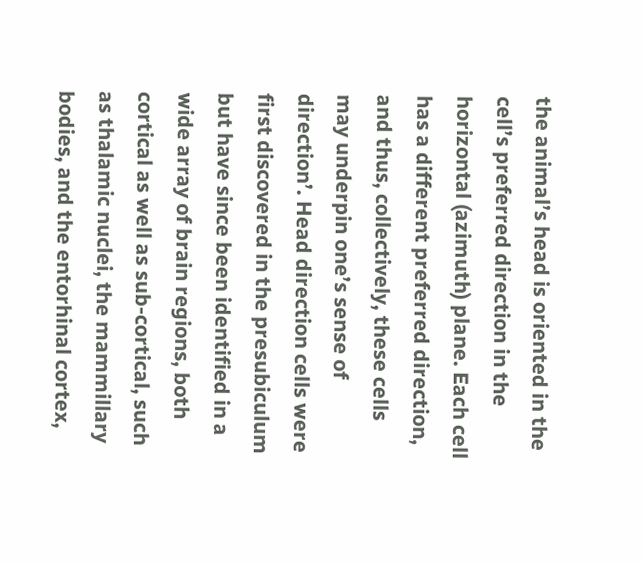the animal’s head is oriented in the cell’s preferred direction in the horizontal (azimuth) plane. Each cell has a different preferred direction, and thus, collectively, these cells may underpin one’s sense of direction’. Head direction cells were first discovered in the presubiculum but have since been identified in a wide array of brain regions, both cortical as well as sub-cortical, such as thalamic nuclei, the mammillary bodies, and the entorhinal cortex,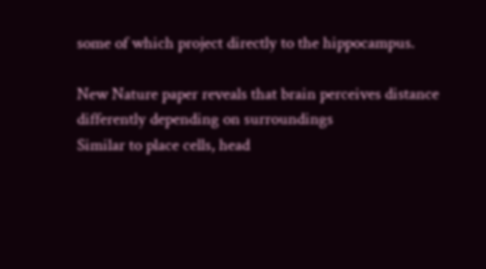some of which project directly to the hippocampus.

New Nature paper reveals that brain perceives distance differently depending on surroundings
Similar to place cells, head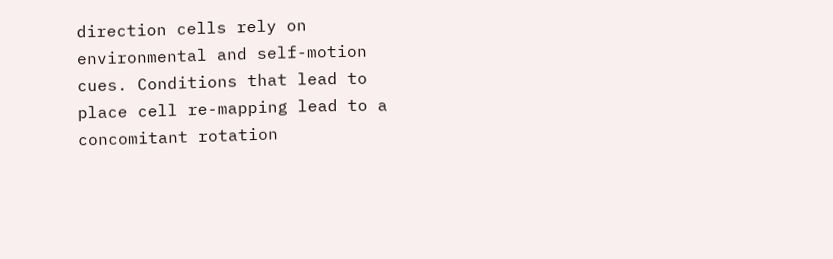direction cells rely on environmental and self-motion cues. Conditions that lead to place cell re-mapping lead to a concomitant rotation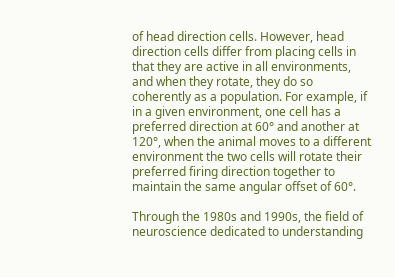of head direction cells. However, head direction cells differ from placing cells in that they are active in all environments, and when they rotate, they do so coherently as a population. For example, if in a given environment, one cell has a preferred direction at 60° and another at 120°, when the animal moves to a different environment the two cells will rotate their preferred firing direction together to maintain the same angular offset of 60°.

Through the 1980s and 1990s, the field of neuroscience dedicated to understanding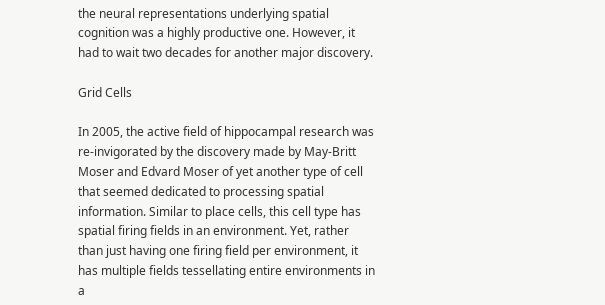the neural representations underlying spatial cognition was a highly productive one. However, it had to wait two decades for another major discovery.

Grid Cells

In 2005, the active field of hippocampal research was re-invigorated by the discovery made by May-Britt Moser and Edvard Moser of yet another type of cell that seemed dedicated to processing spatial information. Similar to place cells, this cell type has spatial firing fields in an environment. Yet, rather than just having one firing field per environment, it has multiple fields tessellating entire environments in a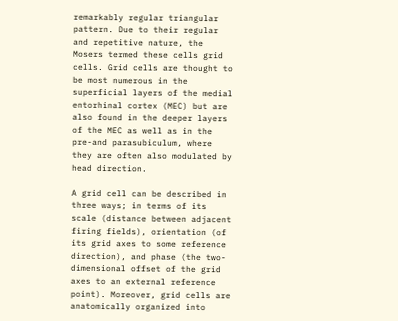remarkably regular triangular pattern. Due to their regular and repetitive nature, the Mosers termed these cells grid cells. Grid cells are thought to be most numerous in the superficial layers of the medial entorhinal cortex (MEC) but are also found in the deeper layers of the MEC as well as in the pre-and parasubiculum, where they are often also modulated by head direction.

A grid cell can be described in three ways; in terms of its scale (distance between adjacent firing fields), orientation (of its grid axes to some reference direction), and phase (the two-dimensional offset of the grid axes to an external reference point). Moreover, grid cells are anatomically organized into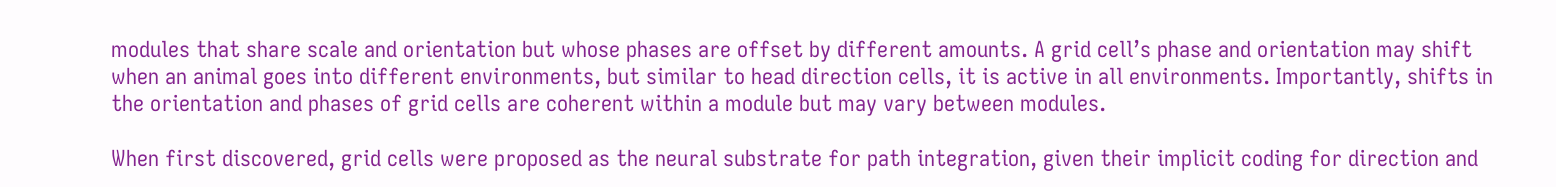modules that share scale and orientation but whose phases are offset by different amounts. A grid cell’s phase and orientation may shift when an animal goes into different environments, but similar to head direction cells, it is active in all environments. Importantly, shifts in the orientation and phases of grid cells are coherent within a module but may vary between modules.

When first discovered, grid cells were proposed as the neural substrate for path integration, given their implicit coding for direction and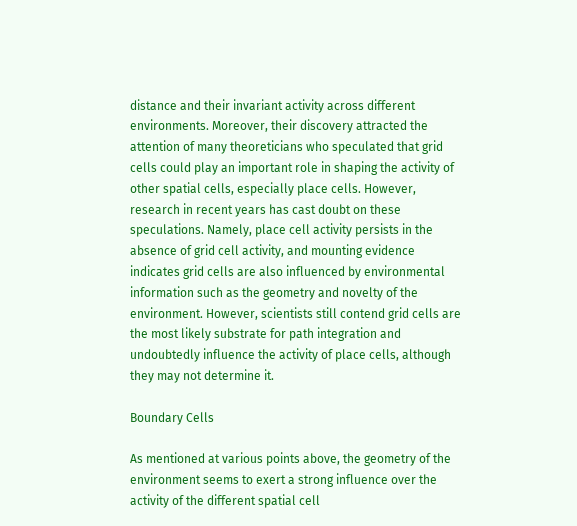distance and their invariant activity across different environments. Moreover, their discovery attracted the attention of many theoreticians who speculated that grid cells could play an important role in shaping the activity of other spatial cells, especially place cells. However, research in recent years has cast doubt on these speculations. Namely, place cell activity persists in the absence of grid cell activity, and mounting evidence indicates grid cells are also influenced by environmental information such as the geometry and novelty of the environment. However, scientists still contend grid cells are the most likely substrate for path integration and undoubtedly influence the activity of place cells, although they may not determine it.

Boundary Cells

As mentioned at various points above, the geometry of the environment seems to exert a strong influence over the activity of the different spatial cell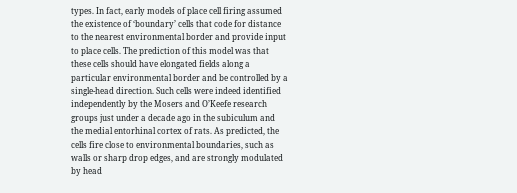types. In fact, early models of place cell firing assumed the existence of ‘boundary’ cells that code for distance to the nearest environmental border and provide input to place cells. The prediction of this model was that these cells should have elongated fields along a particular environmental border and be controlled by a single-head direction. Such cells were indeed identified independently by the Mosers and O’Keefe research groups just under a decade ago in the subiculum and the medial entorhinal cortex of rats. As predicted, the cells fire close to environmental boundaries, such as walls or sharp drop edges, and are strongly modulated by head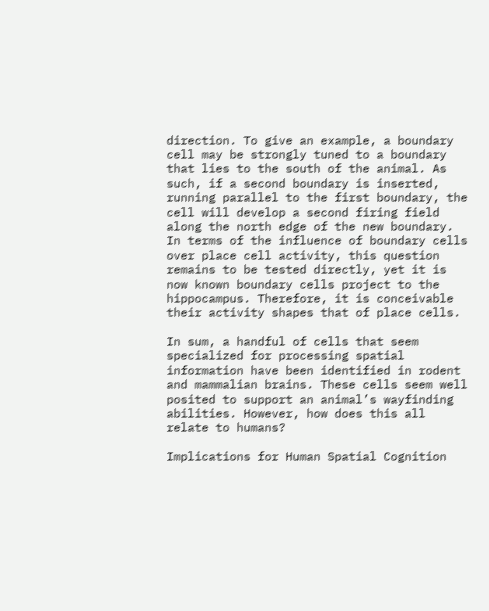direction. To give an example, a boundary cell may be strongly tuned to a boundary that lies to the south of the animal. As such, if a second boundary is inserted, running parallel to the first boundary, the cell will develop a second firing field along the north edge of the new boundary. In terms of the influence of boundary cells over place cell activity, this question remains to be tested directly, yet it is now known boundary cells project to the hippocampus. Therefore, it is conceivable their activity shapes that of place cells.

In sum, a handful of cells that seem specialized for processing spatial information have been identified in rodent and mammalian brains. These cells seem well posited to support an animal’s wayfinding abilities. However, how does this all relate to humans?

Implications for Human Spatial Cognition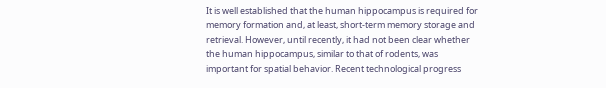It is well established that the human hippocampus is required for memory formation and, at least, short-term memory storage and retrieval. However, until recently, it had not been clear whether the human hippocampus, similar to that of rodents, was important for spatial behavior. Recent technological progress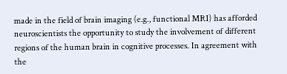made in the field of brain imaging (e.g., functional MRI) has afforded neuroscientists the opportunity to study the involvement of different regions of the human brain in cognitive processes. In agreement with the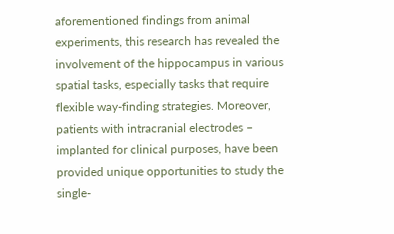aforementioned findings from animal experiments, this research has revealed the involvement of the hippocampus in various spatial tasks, especially tasks that require flexible way-finding strategies. Moreover, patients with intracranial electrodes – implanted for clinical purposes, have been provided unique opportunities to study the single-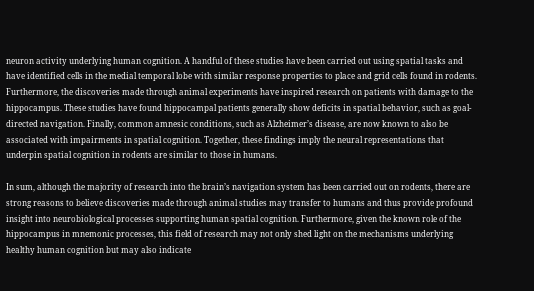neuron activity underlying human cognition. A handful of these studies have been carried out using spatial tasks and have identified cells in the medial temporal lobe with similar response properties to place and grid cells found in rodents. Furthermore, the discoveries made through animal experiments have inspired research on patients with damage to the hippocampus. These studies have found hippocampal patients generally show deficits in spatial behavior, such as goal-directed navigation. Finally, common amnesic conditions, such as Alzheimer’s disease, are now known to also be associated with impairments in spatial cognition. Together, these findings imply the neural representations that underpin spatial cognition in rodents are similar to those in humans.

In sum, although the majority of research into the brain’s navigation system has been carried out on rodents, there are strong reasons to believe discoveries made through animal studies may transfer to humans and thus provide profound insight into neurobiological processes supporting human spatial cognition. Furthermore, given the known role of the hippocampus in mnemonic processes, this field of research may not only shed light on the mechanisms underlying healthy human cognition but may also indicate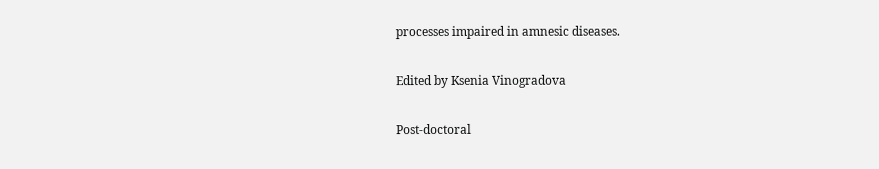processes impaired in amnesic diseases.

Edited by Ksenia Vinogradova

Post-doctoral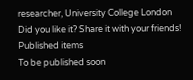researcher, University College London
Did you like it? Share it with your friends!
Published items
To be published soon